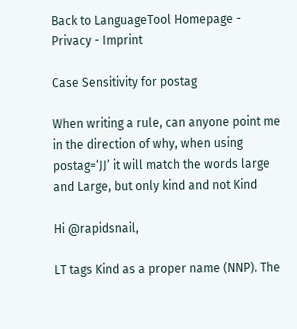Back to LanguageTool Homepage - Privacy - Imprint

Case Sensitivity for postag

When writing a rule, can anyone point me in the direction of why, when using postag=‘JJ’ it will match the words large and Large, but only kind and not Kind

Hi @rapidsnail,

LT tags Kind as a proper name (NNP). The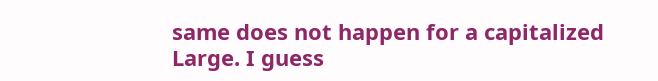same does not happen for a capitalized Large. I guess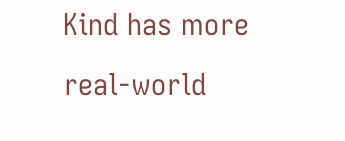Kind has more real-world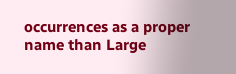occurrences as a proper name than Large